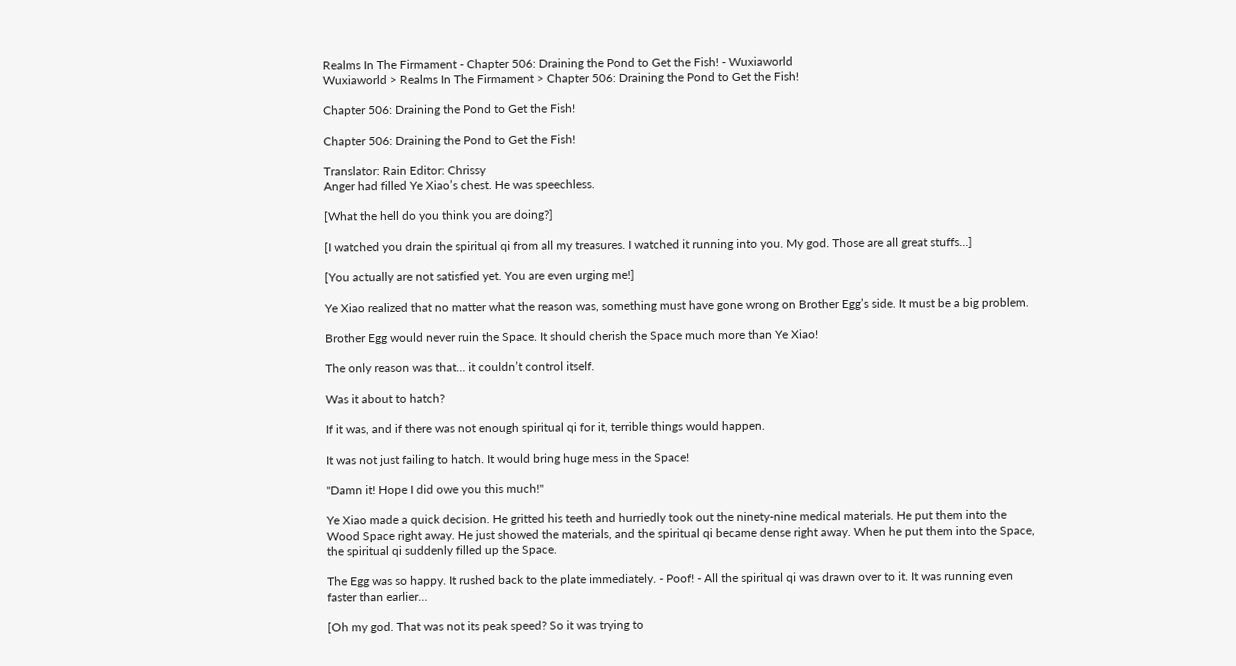Realms In The Firmament - Chapter 506: Draining the Pond to Get the Fish! - Wuxiaworld
Wuxiaworld > Realms In The Firmament > Chapter 506: Draining the Pond to Get the Fish!

Chapter 506: Draining the Pond to Get the Fish!

Chapter 506: Draining the Pond to Get the Fish!

Translator: Rain Editor: Chrissy
Anger had filled Ye Xiao’s chest. He was speechless.

[What the hell do you think you are doing?]

[I watched you drain the spiritual qi from all my treasures. I watched it running into you. My god. Those are all great stuffs…]

[You actually are not satisfied yet. You are even urging me!]

Ye Xiao realized that no matter what the reason was, something must have gone wrong on Brother Egg’s side. It must be a big problem.

Brother Egg would never ruin the Space. It should cherish the Space much more than Ye Xiao!

The only reason was that… it couldn’t control itself.

Was it about to hatch?

If it was, and if there was not enough spiritual qi for it, terrible things would happen.

It was not just failing to hatch. It would bring huge mess in the Space!

"Damn it! Hope I did owe you this much!"

Ye Xiao made a quick decision. He gritted his teeth and hurriedly took out the ninety-nine medical materials. He put them into the Wood Space right away. He just showed the materials, and the spiritual qi became dense right away. When he put them into the Space, the spiritual qi suddenly filled up the Space.

The Egg was so happy. It rushed back to the plate immediately. - Poof! - All the spiritual qi was drawn over to it. It was running even faster than earlier…

[Oh my god. That was not its peak speed? So it was trying to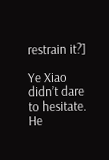restrain it?]

Ye Xiao didn’t dare to hesitate. He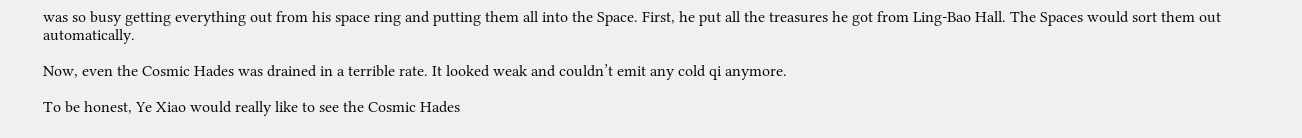was so busy getting everything out from his space ring and putting them all into the Space. First, he put all the treasures he got from Ling-Bao Hall. The Spaces would sort them out automatically.

Now, even the Cosmic Hades was drained in a terrible rate. It looked weak and couldn’t emit any cold qi anymore.

To be honest, Ye Xiao would really like to see the Cosmic Hades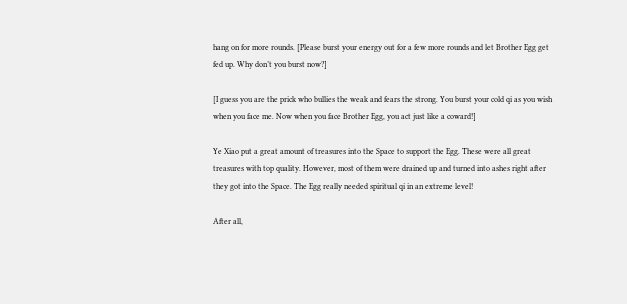hang on for more rounds. [Please burst your energy out for a few more rounds and let Brother Egg get fed up. Why don’t you burst now?]

[I guess you are the prick who bullies the weak and fears the strong. You burst your cold qi as you wish when you face me. Now when you face Brother Egg, you act just like a coward!]

Ye Xiao put a great amount of treasures into the Space to support the Egg. These were all great treasures with top quality. However, most of them were drained up and turned into ashes right after they got into the Space. The Egg really needed spiritual qi in an extreme level!

After all,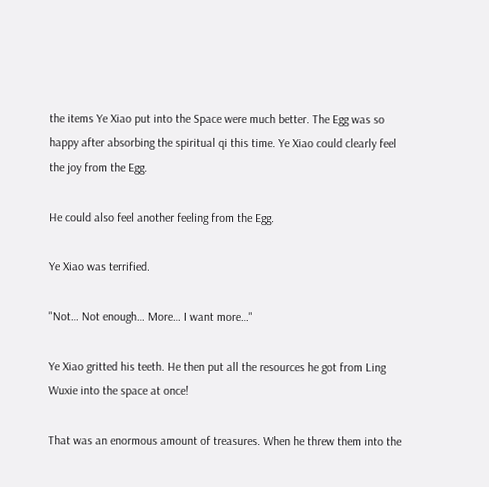the items Ye Xiao put into the Space were much better. The Egg was so happy after absorbing the spiritual qi this time. Ye Xiao could clearly feel the joy from the Egg.

He could also feel another feeling from the Egg.

Ye Xiao was terrified.

"Not… Not enough… More… I want more…"

Ye Xiao gritted his teeth. He then put all the resources he got from Ling Wuxie into the space at once!

That was an enormous amount of treasures. When he threw them into the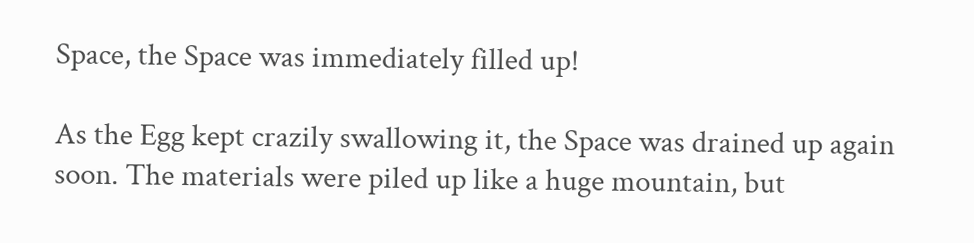Space, the Space was immediately filled up!

As the Egg kept crazily swallowing it, the Space was drained up again soon. The materials were piled up like a huge mountain, but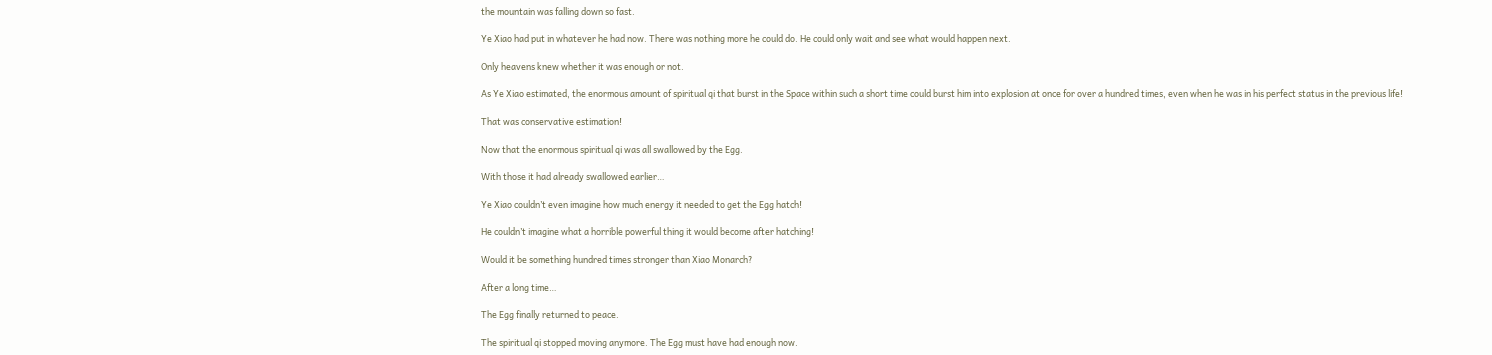the mountain was falling down so fast.

Ye Xiao had put in whatever he had now. There was nothing more he could do. He could only wait and see what would happen next.

Only heavens knew whether it was enough or not.

As Ye Xiao estimated, the enormous amount of spiritual qi that burst in the Space within such a short time could burst him into explosion at once for over a hundred times, even when he was in his perfect status in the previous life!

That was conservative estimation!

Now that the enormous spiritual qi was all swallowed by the Egg.

With those it had already swallowed earlier…

Ye Xiao couldn’t even imagine how much energy it needed to get the Egg hatch!

He couldn’t imagine what a horrible powerful thing it would become after hatching!

Would it be something hundred times stronger than Xiao Monarch?

After a long time…

The Egg finally returned to peace.

The spiritual qi stopped moving anymore. The Egg must have had enough now.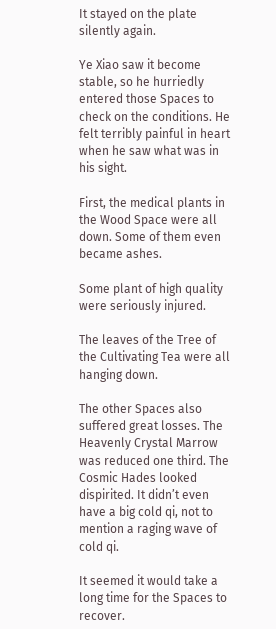It stayed on the plate silently again.

Ye Xiao saw it become stable, so he hurriedly entered those Spaces to check on the conditions. He felt terribly painful in heart when he saw what was in his sight.

First, the medical plants in the Wood Space were all down. Some of them even became ashes.

Some plant of high quality were seriously injured.

The leaves of the Tree of the Cultivating Tea were all hanging down.

The other Spaces also suffered great losses. The Heavenly Crystal Marrow was reduced one third. The Cosmic Hades looked dispirited. It didn’t even have a big cold qi, not to mention a raging wave of cold qi.

It seemed it would take a long time for the Spaces to recover.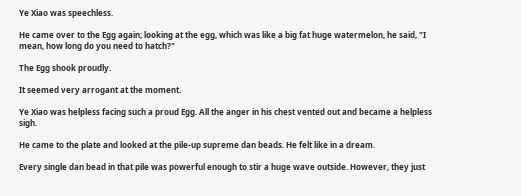Ye Xiao was speechless.

He came over to the Egg again; looking at the egg, which was like a big fat huge watermelon, he said, "I mean, how long do you need to hatch?"

The Egg shook proudly.

It seemed very arrogant at the moment.

Ye Xiao was helpless facing such a proud Egg. All the anger in his chest vented out and became a helpless sigh.

He came to the plate and looked at the pile-up supreme dan beads. He felt like in a dream.

Every single dan bead in that pile was powerful enough to stir a huge wave outside. However, they just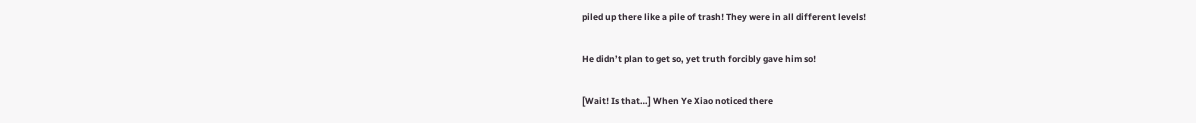piled up there like a pile of trash! They were in all different levels!

He didn’t plan to get so, yet truth forcibly gave him so!

[Wait! Is that…] When Ye Xiao noticed there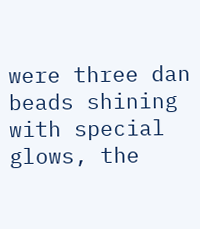were three dan beads shining with special glows, the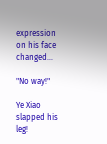expression on his face changed…

"No way!"

Ye Xiao slapped his leg!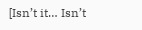[Isn’t it… Isn’t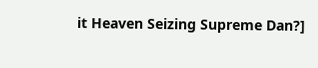it Heaven Seizing Supreme Dan?]